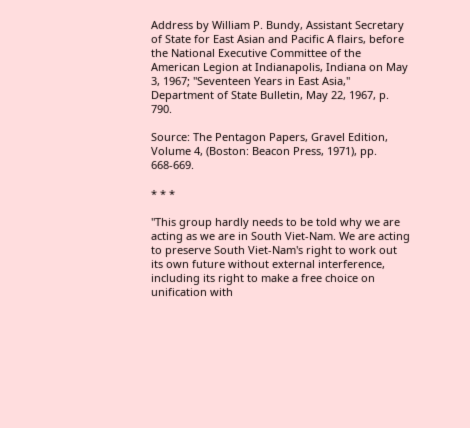Address by William P. Bundy, Assistant Secretary of State for East Asian and Pacific A flairs, before the National Executive Committee of the American Legion at Indianapolis, Indiana on May 3, 1967; "Seventeen Years in East Asia," Department of State Bulletin, May 22, 1967, p. 790.

Source: The Pentagon Papers, Gravel Edition, Volume 4, (Boston: Beacon Press, 1971), pp. 668-669.

* * *

"This group hardly needs to be told why we are acting as we are in South Viet-Nam. We are acting to preserve South Viet-Nam's right to work out its own future without external interference, including its right to make a free choice on unification with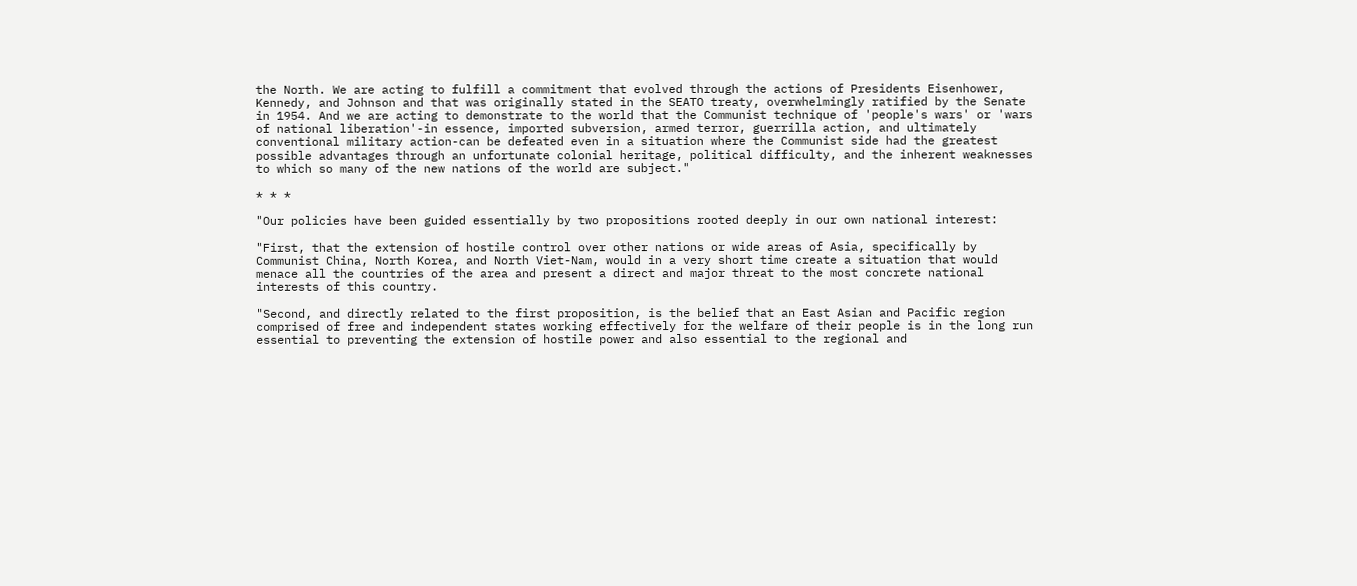the North. We are acting to fulfill a commitment that evolved through the actions of Presidents Eisenhower, Kennedy, and Johnson and that was originally stated in the SEATO treaty, overwhelmingly ratified by the Senate in 1954. And we are acting to demonstrate to the world that the Communist technique of 'people's wars' or 'wars of national liberation'-in essence, imported subversion, armed terror, guerrilla action, and ultimately conventional military action-can be defeated even in a situation where the Communist side had the greatest possible advantages through an unfortunate colonial heritage, political difficulty, and the inherent weaknesses to which so many of the new nations of the world are subject."

* * *

"Our policies have been guided essentially by two propositions rooted deeply in our own national interest:

"First, that the extension of hostile control over other nations or wide areas of Asia, specifically by Communist China, North Korea, and North Viet-Nam, would in a very short time create a situation that would menace all the countries of the area and present a direct and major threat to the most concrete national interests of this country.

"Second, and directly related to the first proposition, is the belief that an East Asian and Pacific region comprised of free and independent states working effectively for the welfare of their people is in the long run essential to preventing the extension of hostile power and also essential to the regional and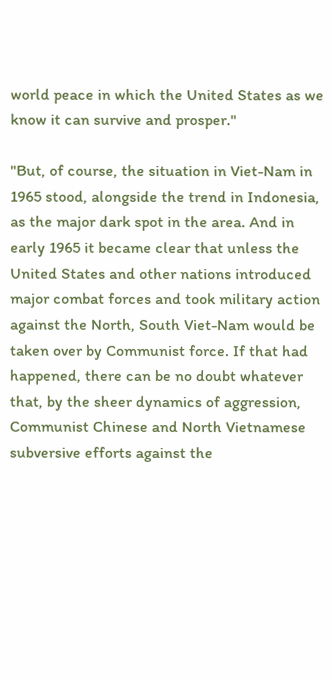world peace in which the United States as we know it can survive and prosper."

"But, of course, the situation in Viet-Nam in 1965 stood, alongside the trend in Indonesia, as the major dark spot in the area. And in early 1965 it became clear that unless the United States and other nations introduced major combat forces and took military action against the North, South Viet-Nam would be taken over by Communist force. If that had happened, there can be no doubt whatever that, by the sheer dynamics of aggression, Communist Chinese and North Vietnamese subversive efforts against the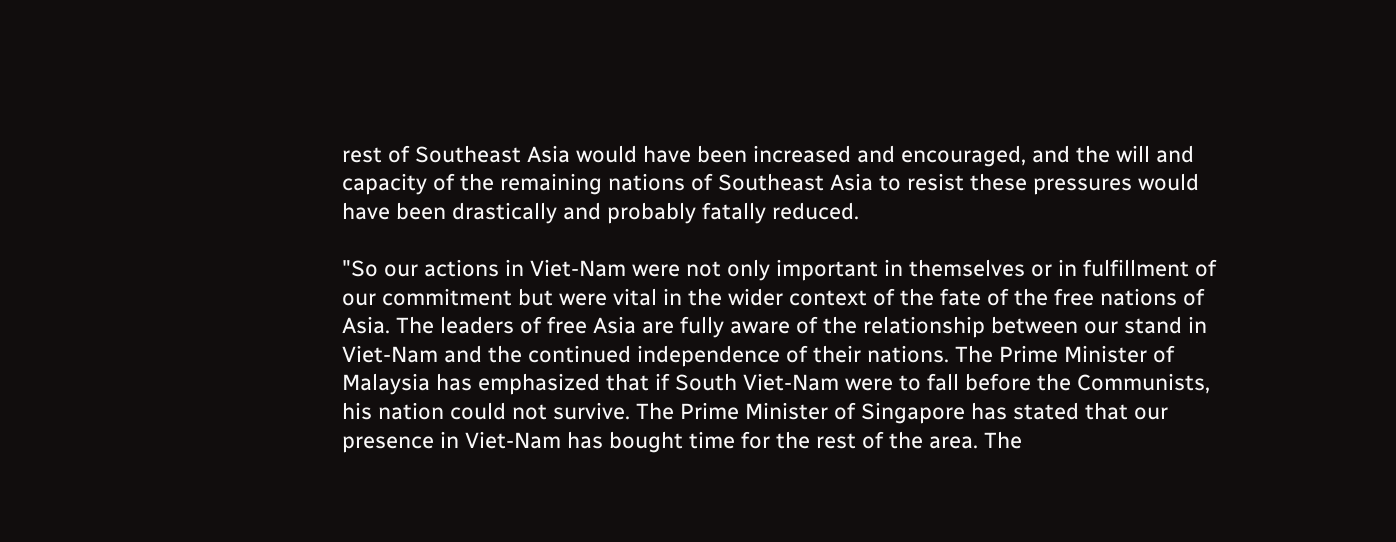rest of Southeast Asia would have been increased and encouraged, and the will and capacity of the remaining nations of Southeast Asia to resist these pressures would have been drastically and probably fatally reduced.

"So our actions in Viet-Nam were not only important in themselves or in fulfillment of our commitment but were vital in the wider context of the fate of the free nations of Asia. The leaders of free Asia are fully aware of the relationship between our stand in Viet-Nam and the continued independence of their nations. The Prime Minister of Malaysia has emphasized that if South Viet-Nam were to fall before the Communists, his nation could not survive. The Prime Minister of Singapore has stated that our presence in Viet-Nam has bought time for the rest of the area. The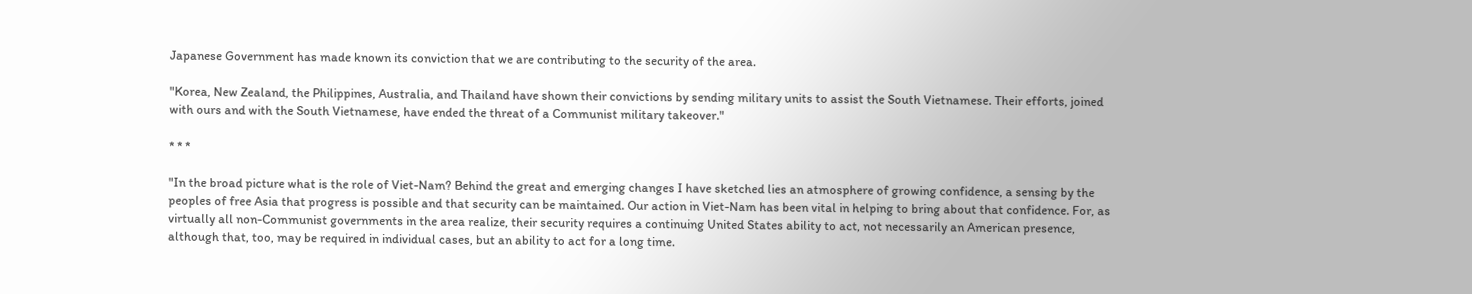Japanese Government has made known its conviction that we are contributing to the security of the area.

"Korea, New Zealand, the Philippines, Australia, and Thailand have shown their convictions by sending military units to assist the South Vietnamese. Their efforts, joined with ours and with the South Vietnamese, have ended the threat of a Communist military takeover."

* * *

"In the broad picture what is the role of Viet-Nam? Behind the great and emerging changes I have sketched lies an atmosphere of growing confidence, a sensing by the peoples of free Asia that progress is possible and that security can be maintained. Our action in Viet-Nam has been vital in helping to bring about that confidence. For, as virtually all non-Communist governments in the area realize, their security requires a continuing United States ability to act, not necessarily an American presence, although that, too, may be required in individual cases, but an ability to act for a long time.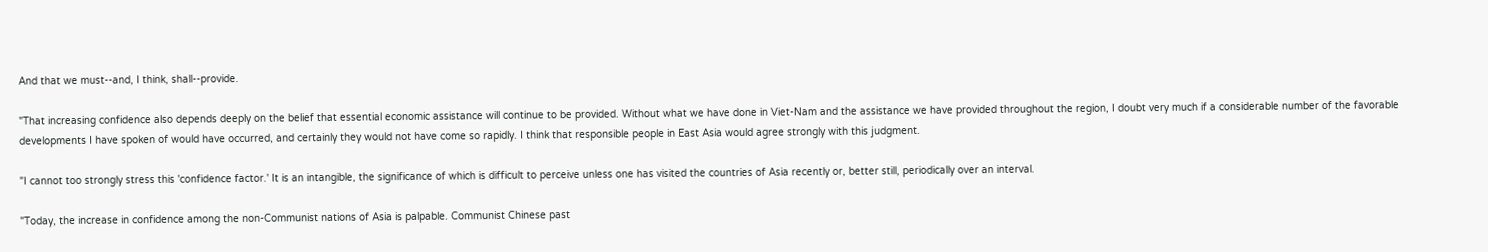And that we must--and, I think, shall--provide.

"That increasing confidence also depends deeply on the belief that essential economic assistance will continue to be provided. Without what we have done in Viet-Nam and the assistance we have provided throughout the region, I doubt very much if a considerable number of the favorable developments I have spoken of would have occurred, and certainly they would not have come so rapidly. I think that responsible people in East Asia would agree strongly with this judgment.

"I cannot too strongly stress this 'confidence factor.' It is an intangible, the significance of which is difficult to perceive unless one has visited the countries of Asia recently or, better still, periodically over an interval.

"Today, the increase in confidence among the non-Communist nations of Asia is palpable. Communist Chinese past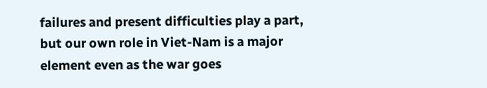failures and present difficulties play a part, but our own role in Viet-Nam is a major element even as the war goes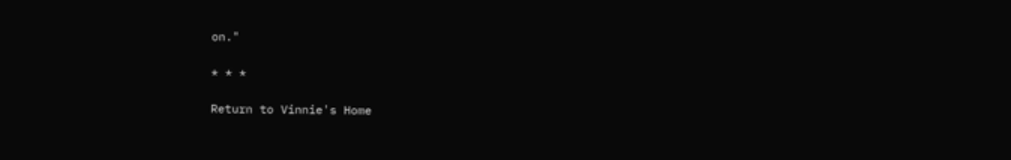on."

* * *

Return to Vinnie's Home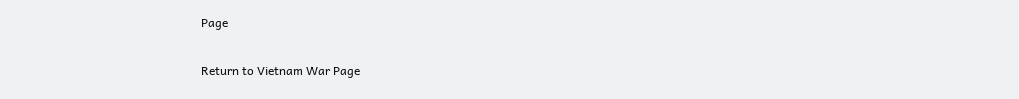Page

Return to Vietnam War Page